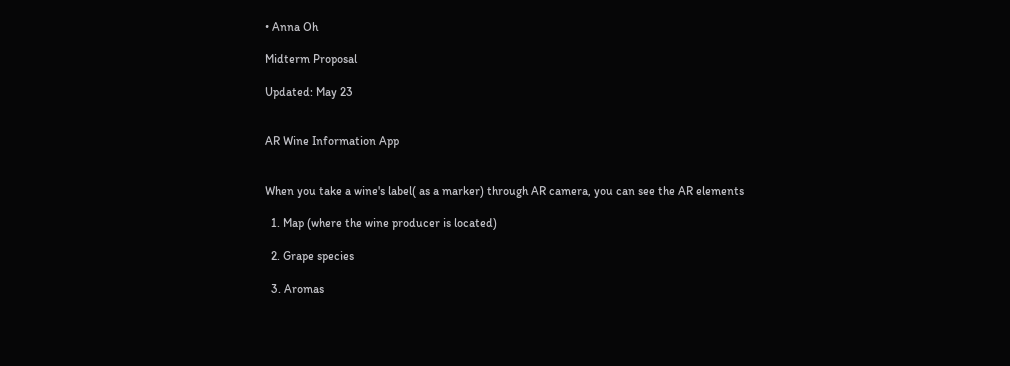• Anna Oh

Midterm Proposal

Updated: May 23


AR Wine Information App


When you take a wine's label( as a marker) through AR camera, you can see the AR elements

  1. Map (where the wine producer is located)

  2. Grape species

  3. Aromas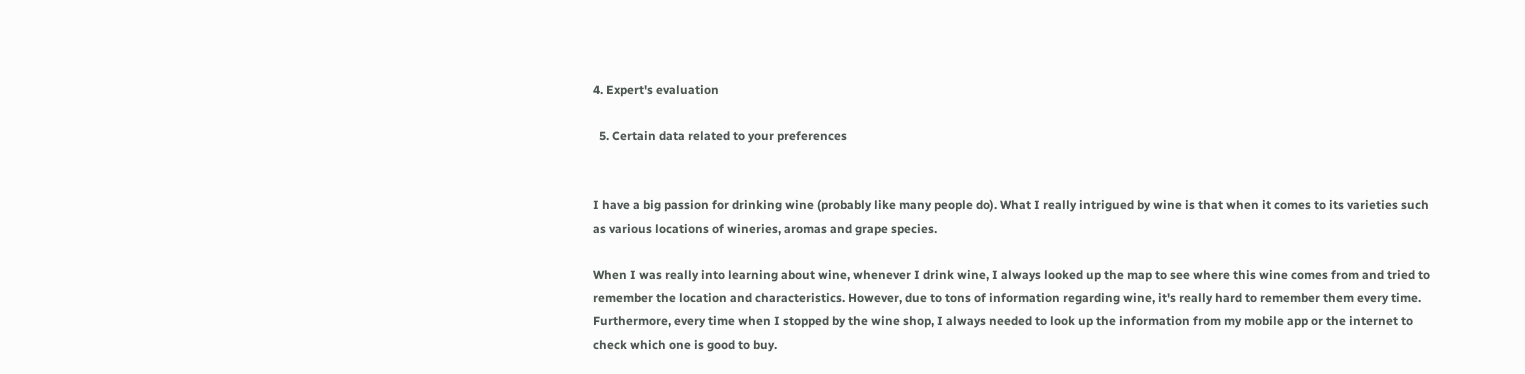4. Expert's evaluation

  5. Certain data related to your preferences


I have a big passion for drinking wine (probably like many people do). What I really intrigued by wine is that when it comes to its varieties such as various locations of wineries, aromas and grape species.

When I was really into learning about wine, whenever I drink wine, I always looked up the map to see where this wine comes from and tried to remember the location and characteristics. However, due to tons of information regarding wine, it's really hard to remember them every time. Furthermore, every time when I stopped by the wine shop, I always needed to look up the information from my mobile app or the internet to check which one is good to buy.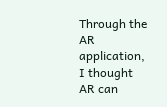Through the AR application, I thought AR can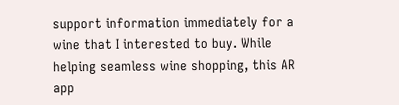support information immediately for a wine that I interested to buy. While helping seamless wine shopping, this AR app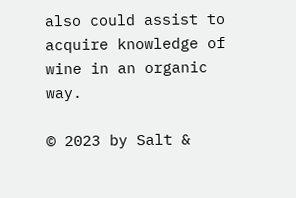also could assist to acquire knowledge of wine in an organic way.

© 2023 by Salt &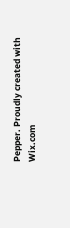Pepper. Proudly created with Wix.com